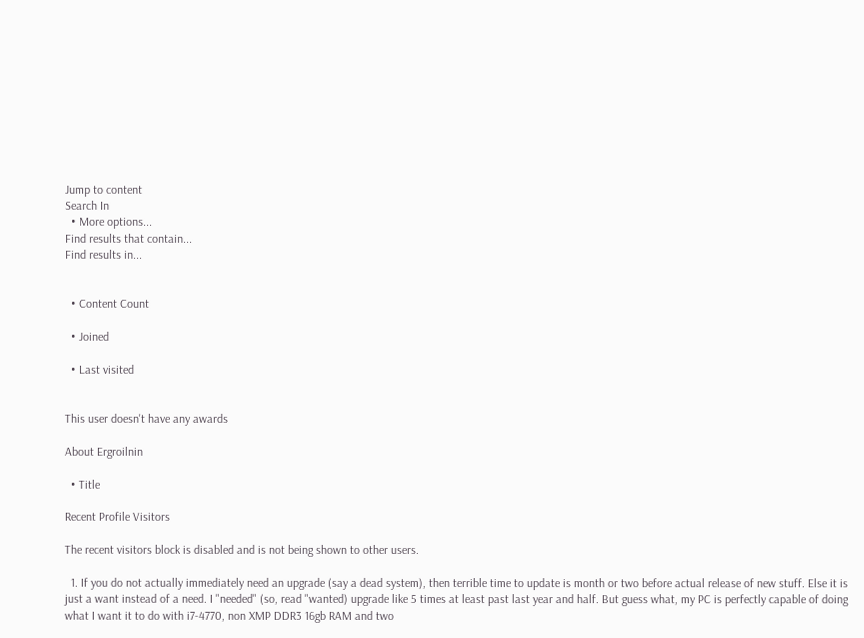Jump to content
Search In
  • More options...
Find results that contain...
Find results in...


  • Content Count

  • Joined

  • Last visited


This user doesn't have any awards

About Ergroilnin

  • Title

Recent Profile Visitors

The recent visitors block is disabled and is not being shown to other users.

  1. If you do not actually immediately need an upgrade (say a dead system), then terrible time to update is month or two before actual release of new stuff. Else it is just a want instead of a need. I "needed" (so, read "wanted) upgrade like 5 times at least past last year and half. But guess what, my PC is perfectly capable of doing what I want it to do with i7-4770, non XMP DDR3 16gb RAM and two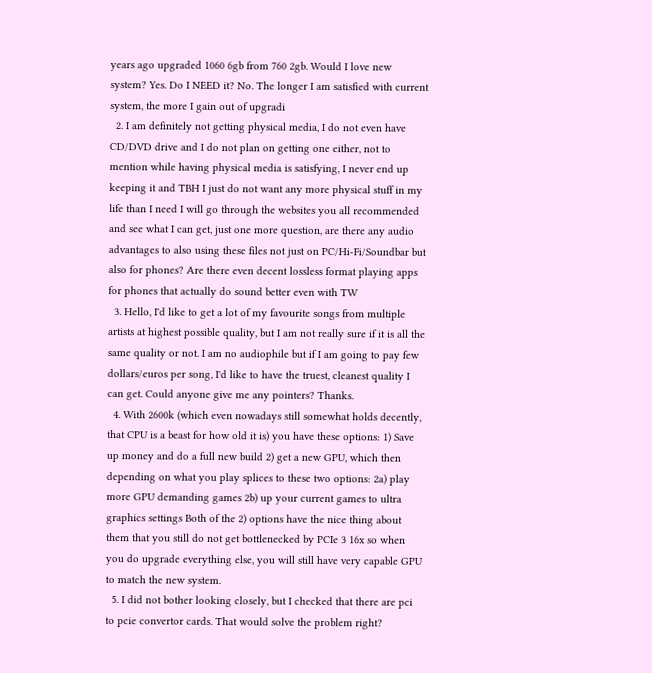years ago upgraded 1060 6gb from 760 2gb. Would I love new system? Yes. Do I NEED it? No. The longer I am satisfied with current system, the more I gain out of upgradi
  2. I am definitely not getting physical media, I do not even have CD/DVD drive and I do not plan on getting one either, not to mention while having physical media is satisfying, I never end up keeping it and TBH I just do not want any more physical stuff in my life than I need I will go through the websites you all recommended and see what I can get, just one more question, are there any audio advantages to also using these files not just on PC/Hi-Fi/Soundbar but also for phones? Are there even decent lossless format playing apps for phones that actually do sound better even with TW
  3. Hello, I'd like to get a lot of my favourite songs from multiple artists at highest possible quality, but I am not really sure if it is all the same quality or not. I am no audiophile but if I am going to pay few dollars/euros per song, I'd like to have the truest, cleanest quality I can get. Could anyone give me any pointers? Thanks.
  4. With 2600k (which even nowadays still somewhat holds decently, that CPU is a beast for how old it is) you have these options: 1) Save up money and do a full new build 2) get a new GPU, which then depending on what you play splices to these two options: 2a) play more GPU demanding games 2b) up your current games to ultra graphics settings Both of the 2) options have the nice thing about them that you still do not get bottlenecked by PCIe 3 16x so when you do upgrade everything else, you will still have very capable GPU to match the new system.
  5. I did not bother looking closely, but I checked that there are pci to pcie convertor cards. That would solve the problem right?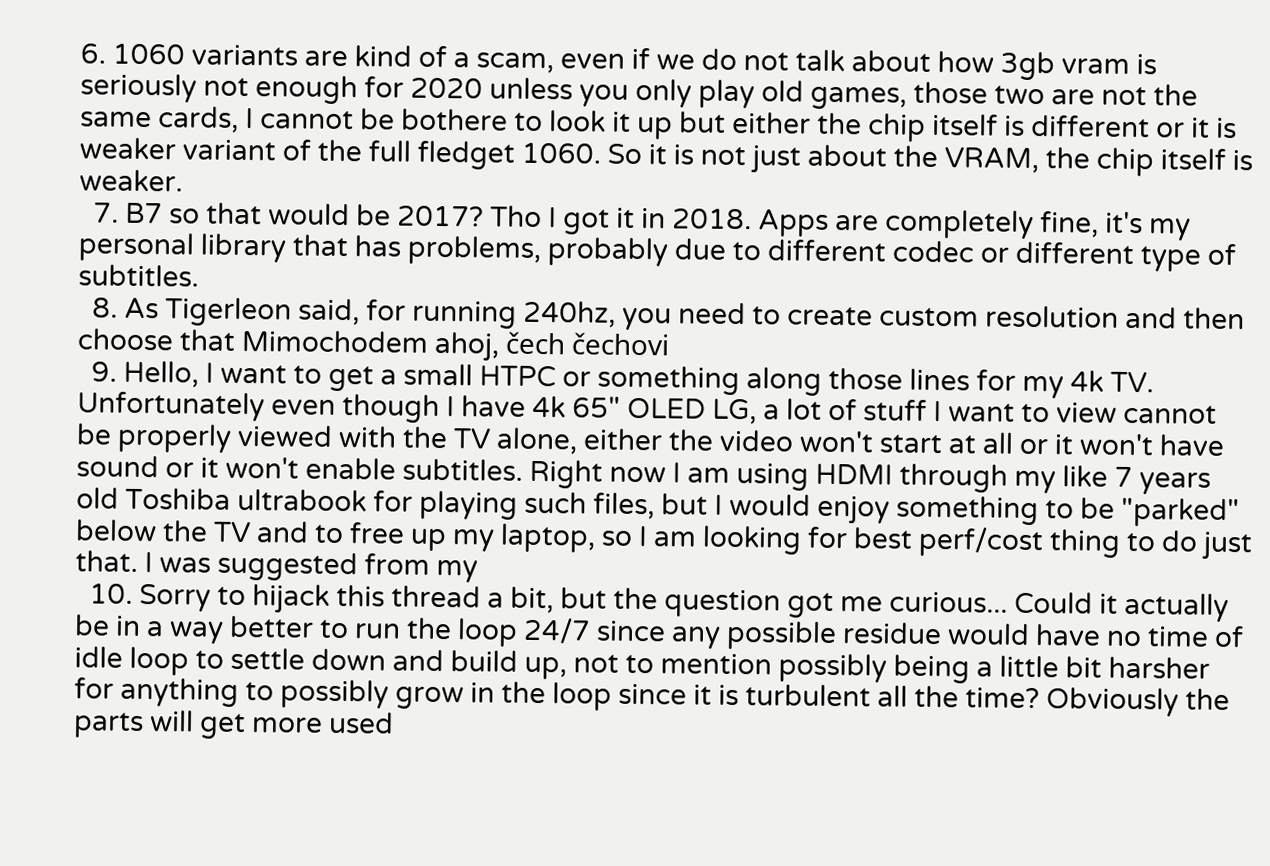6. 1060 variants are kind of a scam, even if we do not talk about how 3gb vram is seriously not enough for 2020 unless you only play old games, those two are not the same cards, I cannot be bothere to look it up but either the chip itself is different or it is weaker variant of the full fledget 1060. So it is not just about the VRAM, the chip itself is weaker.
  7. B7 so that would be 2017? Tho I got it in 2018. Apps are completely fine, it's my personal library that has problems, probably due to different codec or different type of subtitles.
  8. As Tigerleon said, for running 240hz, you need to create custom resolution and then choose that Mimochodem ahoj, čech čechovi
  9. Hello, I want to get a small HTPC or something along those lines for my 4k TV. Unfortunately even though I have 4k 65" OLED LG, a lot of stuff I want to view cannot be properly viewed with the TV alone, either the video won't start at all or it won't have sound or it won't enable subtitles. Right now I am using HDMI through my like 7 years old Toshiba ultrabook for playing such files, but I would enjoy something to be "parked" below the TV and to free up my laptop, so I am looking for best perf/cost thing to do just that. I was suggested from my
  10. Sorry to hijack this thread a bit, but the question got me curious... Could it actually be in a way better to run the loop 24/7 since any possible residue would have no time of idle loop to settle down and build up, not to mention possibly being a little bit harsher for anything to possibly grow in the loop since it is turbulent all the time? Obviously the parts will get more used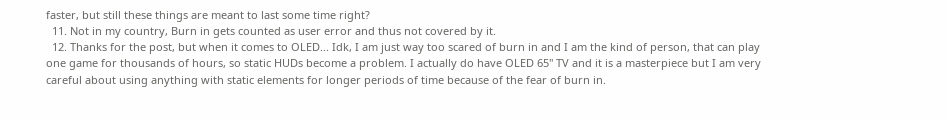faster, but still these things are meant to last some time right?
  11. Not in my country, Burn in gets counted as user error and thus not covered by it.
  12. Thanks for the post, but when it comes to OLED... Idk, I am just way too scared of burn in and I am the kind of person, that can play one game for thousands of hours, so static HUDs become a problem. I actually do have OLED 65" TV and it is a masterpiece but I am very careful about using anything with static elements for longer periods of time because of the fear of burn in.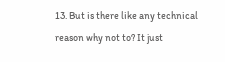13. But is there like any technical reason why not to? It just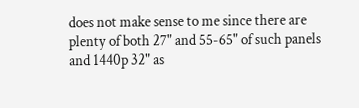does not make sense to me since there are plenty of both 27" and 55-65" of such panels and 1440p 32" as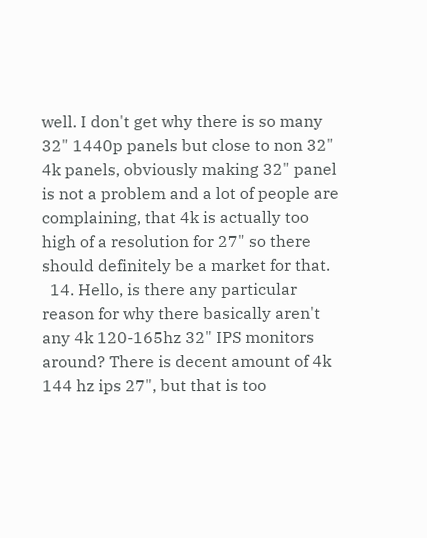well. I don't get why there is so many 32" 1440p panels but close to non 32" 4k panels, obviously making 32" panel is not a problem and a lot of people are complaining, that 4k is actually too high of a resolution for 27" so there should definitely be a market for that.
  14. Hello, is there any particular reason for why there basically aren't any 4k 120-165hz 32" IPS monitors around? There is decent amount of 4k 144 hz ips 27", but that is too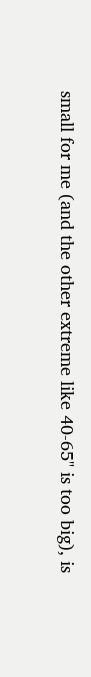small for me (and the other extreme like 40-65" is too big), is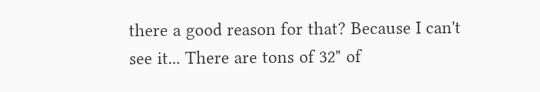there a good reason for that? Because I can't see it... There are tons of 32" of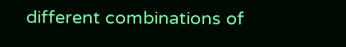different combinations of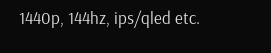1440p, 144hz, ips/qled etc.